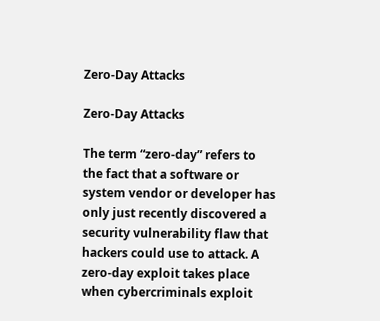Zero-Day Attacks

Zero-Day Attacks

The term “zero-day” refers to the fact that a software or system vendor or developer has only just recently discovered a security vulnerability flaw that hackers could use to attack. A zero-day exploit takes place when cybercriminals exploit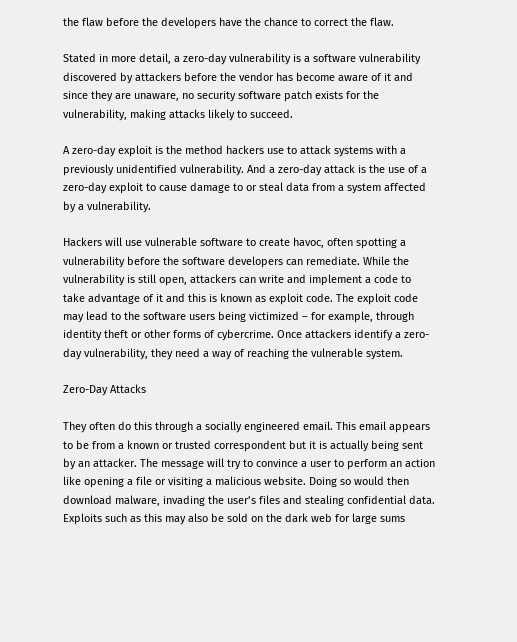the flaw before the developers have the chance to correct the flaw.

Stated in more detail, a zero-day vulnerability is a software vulnerability discovered by attackers before the vendor has become aware of it and since they are unaware, no security software patch exists for the vulnerability, making attacks likely to succeed.

A zero-day exploit is the method hackers use to attack systems with a previously unidentified vulnerability. And a zero-day attack is the use of a zero-day exploit to cause damage to or steal data from a system affected by a vulnerability.

Hackers will use vulnerable software to create havoc, often spotting a vulnerability before the software developers can remediate. While the vulnerability is still open, attackers can write and implement a code to take advantage of it and this is known as exploit code. The exploit code may lead to the software users being victimized – for example, through identity theft or other forms of cybercrime. Once attackers identify a zero-day vulnerability, they need a way of reaching the vulnerable system.

Zero-Day Attacks

They often do this through a socially engineered email. This email appears to be from a known or trusted correspondent but it is actually being sent by an attacker. The message will try to convince a user to perform an action like opening a file or visiting a malicious website. Doing so would then download malware, invading the user’s files and stealing confidential data. Exploits such as this may also be sold on the dark web for large sums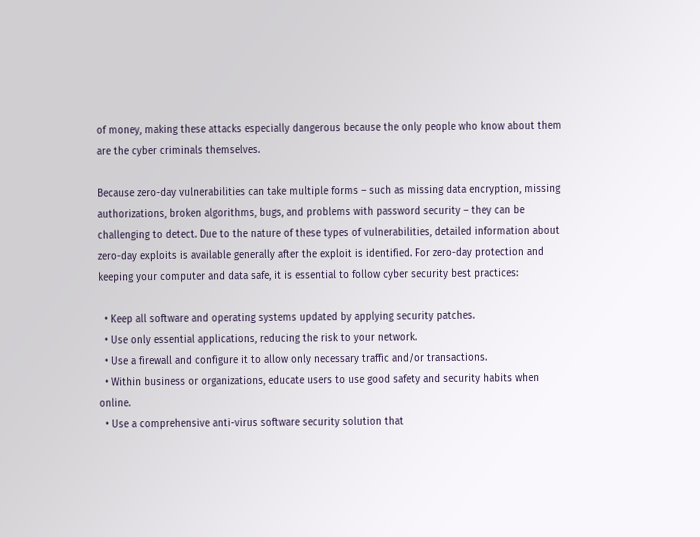of money, making these attacks especially dangerous because the only people who know about them are the cyber criminals themselves.

Because zero-day vulnerabilities can take multiple forms – such as missing data encryption, missing authorizations, broken algorithms, bugs, and problems with password security – they can be challenging to detect. Due to the nature of these types of vulnerabilities, detailed information about zero-day exploits is available generally after the exploit is identified. For zero-day protection and keeping your computer and data safe, it is essential to follow cyber security best practices:

  • Keep all software and operating systems updated by applying security patches.
  • Use only essential applications, reducing the risk to your network.
  • Use a firewall and configure it to allow only necessary traffic and/or transactions.
  • Within business or organizations, educate users to use good safety and security habits when online.
  • Use a comprehensive anti-virus software security solution that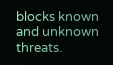blocks known and unknown threats.